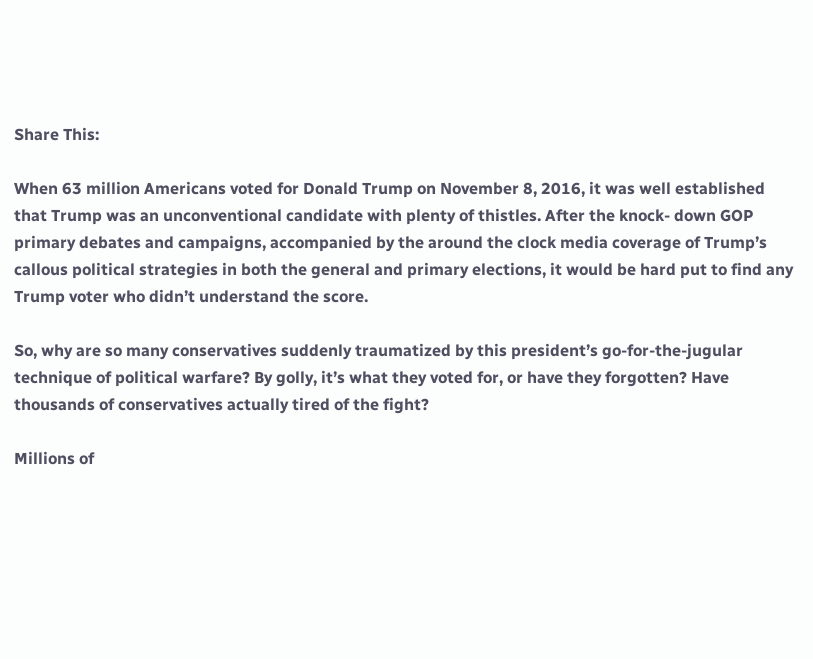Share This:

When 63 million Americans voted for Donald Trump on November 8, 2016, it was well established that Trump was an unconventional candidate with plenty of thistles. After the knock- down GOP primary debates and campaigns, accompanied by the around the clock media coverage of Trump’s callous political strategies in both the general and primary elections, it would be hard put to find any Trump voter who didn’t understand the score.

So, why are so many conservatives suddenly traumatized by this president’s go-for-the-jugular technique of political warfare? By golly, it’s what they voted for, or have they forgotten? Have thousands of conservatives actually tired of the fight?

Millions of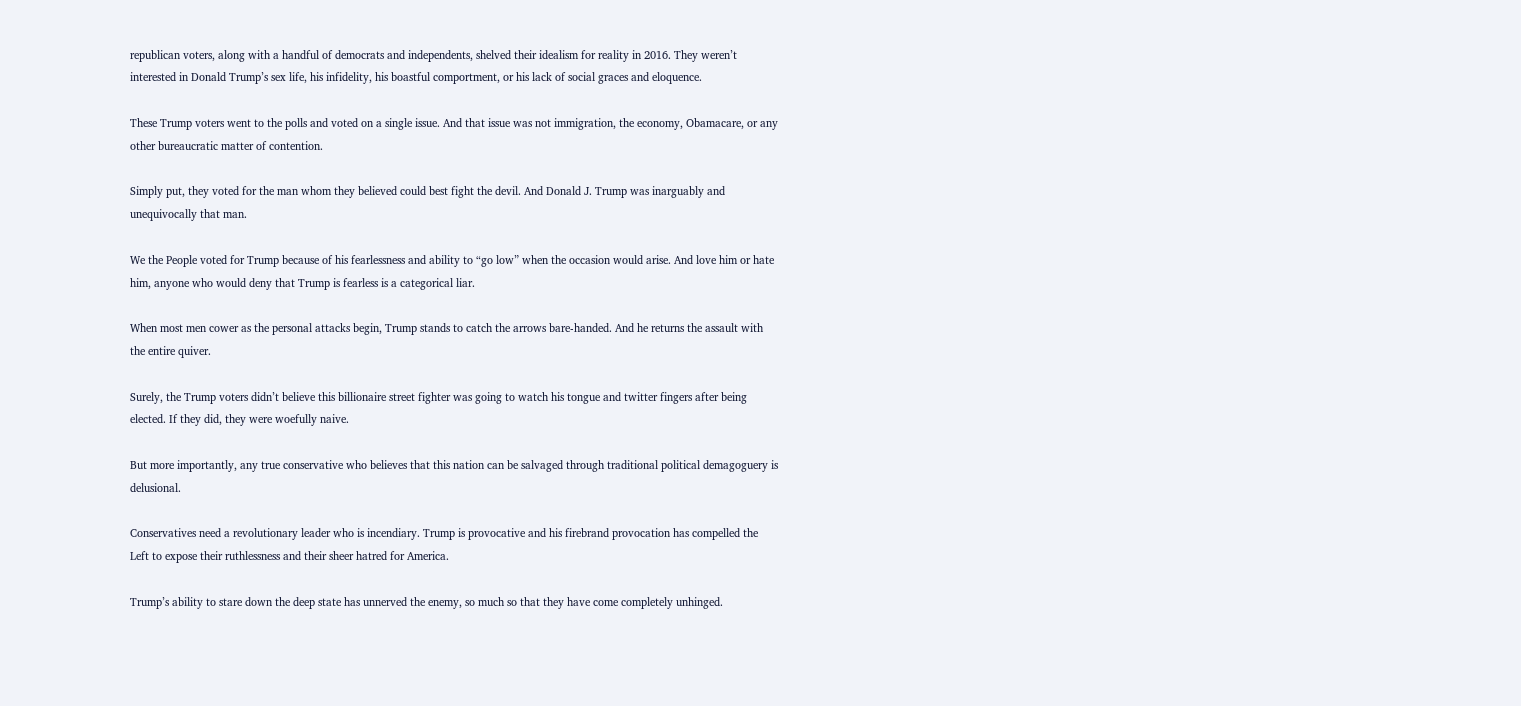republican voters, along with a handful of democrats and independents, shelved their idealism for reality in 2016. They weren’t interested in Donald Trump’s sex life, his infidelity, his boastful comportment, or his lack of social graces and eloquence.

These Trump voters went to the polls and voted on a single issue. And that issue was not immigration, the economy, Obamacare, or any other bureaucratic matter of contention.

Simply put, they voted for the man whom they believed could best fight the devil. And Donald J. Trump was inarguably and unequivocally that man.

We the People voted for Trump because of his fearlessness and ability to “go low” when the occasion would arise. And love him or hate him, anyone who would deny that Trump is fearless is a categorical liar.

When most men cower as the personal attacks begin, Trump stands to catch the arrows bare-handed. And he returns the assault with the entire quiver.

Surely, the Trump voters didn’t believe this billionaire street fighter was going to watch his tongue and twitter fingers after being elected. If they did, they were woefully naive.

But more importantly, any true conservative who believes that this nation can be salvaged through traditional political demagoguery is delusional.

Conservatives need a revolutionary leader who is incendiary. Trump is provocative and his firebrand provocation has compelled the Left to expose their ruthlessness and their sheer hatred for America.

Trump’s ability to stare down the deep state has unnerved the enemy, so much so that they have come completely unhinged.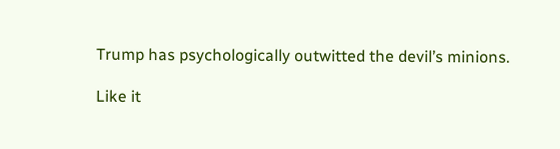Trump has psychologically outwitted the devil’s minions.

Like it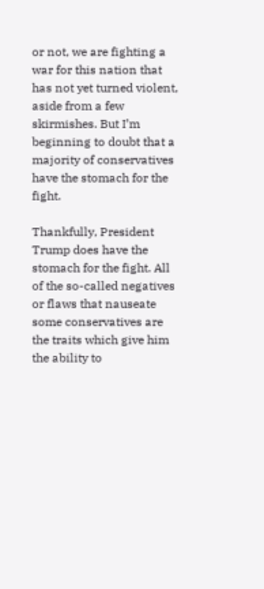or not, we are fighting a war for this nation that has not yet turned violent, aside from a few skirmishes. But I’m beginning to doubt that a majority of conservatives have the stomach for the fight.

Thankfully, President Trump does have the stomach for the fight. All of the so-called negatives or flaws that nauseate some conservatives are the traits which give him the ability to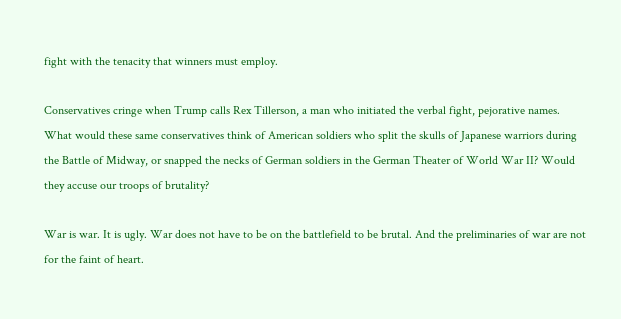fight with the tenacity that winners must employ.

Conservatives cringe when Trump calls Rex Tillerson, a man who initiated the verbal fight, pejorative names. What would these same conservatives think of American soldiers who split the skulls of Japanese warriors during the Battle of Midway, or snapped the necks of German soldiers in the German Theater of World War II? Would they accuse our troops of brutality?

War is war. It is ugly. War does not have to be on the battlefield to be brutal. And the preliminaries of war are not for the faint of heart.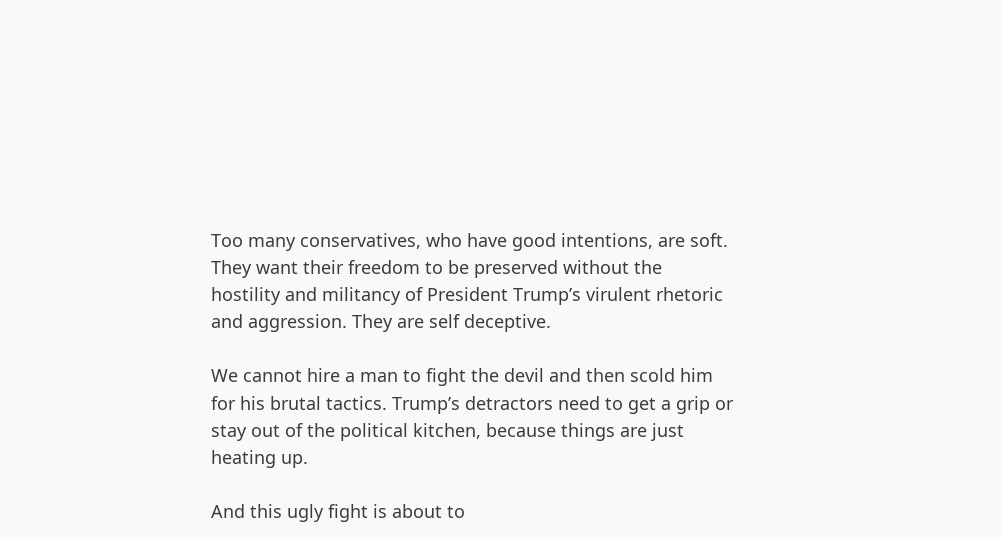Too many conservatives, who have good intentions, are soft. They want their freedom to be preserved without the hostility and militancy of President Trump’s virulent rhetoric and aggression. They are self deceptive.

We cannot hire a man to fight the devil and then scold him for his brutal tactics. Trump’s detractors need to get a grip or stay out of the political kitchen, because things are just heating up.

And this ugly fight is about to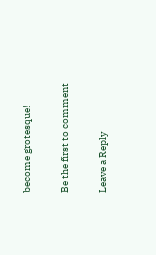become grotesque!

Be the first to comment

Leave a Reply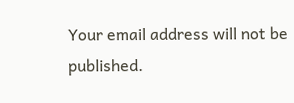Your email address will not be published.